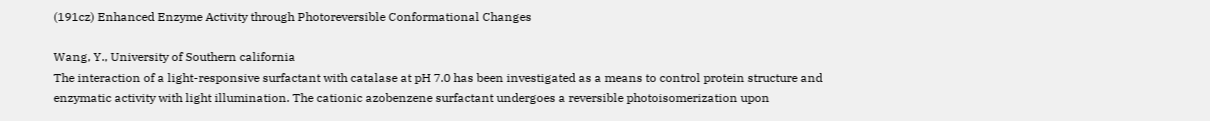(191cz) Enhanced Enzyme Activity through Photoreversible Conformational Changes

Wang, Y., University of Southern california
The interaction of a light-responsive surfactant with catalase at pH 7.0 has been investigated as a means to control protein structure and enzymatic activity with light illumination. The cationic azobenzene surfactant undergoes a reversible photoisomerization upon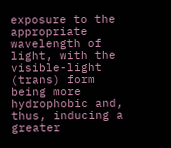exposure to the appropriate wavelength of light, with the visible-light (trans) form being more hydrophobic and, thus, inducing a greater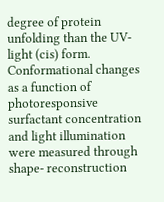degree of protein unfolding than the UV-light (cis) form. Conformational changes as a function of photoresponsive surfactant concentration and light illumination were measured through shape- reconstruction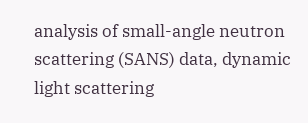analysis of small-angle neutron scattering (SANS) data, dynamic light scattering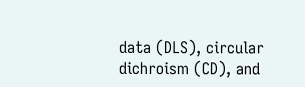data (DLS), circular dichroism (CD), and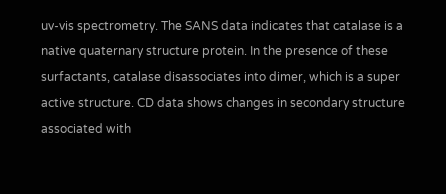uv-vis spectrometry. The SANS data indicates that catalase is a native quaternary structure protein. In the presence of these surfactants, catalase disassociates into dimer, which is a super active structure. CD data shows changes in secondary structure associated with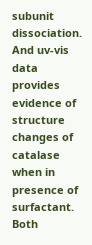subunit dissociation. And uv-vis data provides evidence of structure changes of catalase when in presence of surfactant. Both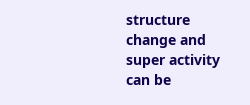structure change and super activity can be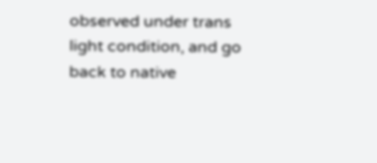observed under trans light condition, and go back to native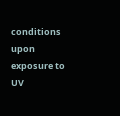conditions upon exposure to UV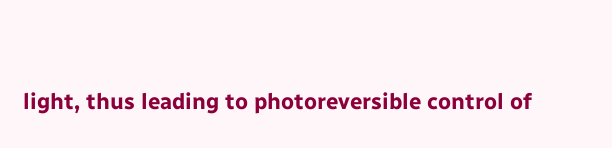light, thus leading to photoreversible control of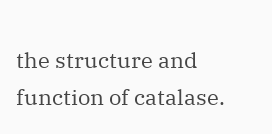the structure and function of catalase.